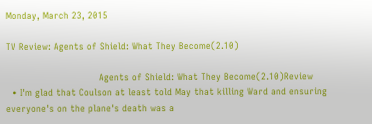Monday, March 23, 2015

TV Review: Agents of Shield: What They Become(2.10)

                               Agents of Shield: What They Become(2.10)Review
  • I'm glad that Coulson at least told May that killing Ward and ensuring everyone's on the plane's death was a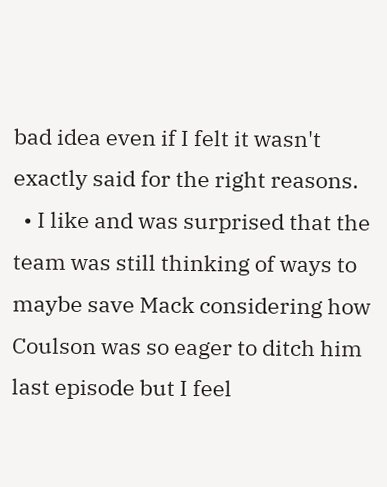bad idea even if I felt it wasn't exactly said for the right reasons.
  • I like and was surprised that the team was still thinking of ways to maybe save Mack considering how Coulson was so eager to ditch him last episode but I feel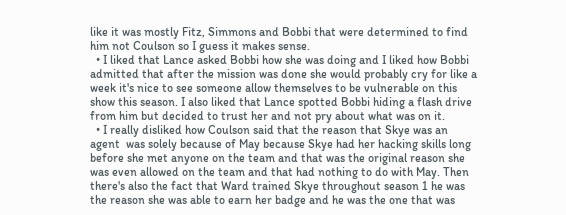like it was mostly Fitz, Simmons and Bobbi that were determined to find him not Coulson so I guess it makes sense.
  • I liked that Lance asked Bobbi how she was doing and I liked how Bobbi admitted that after the mission was done she would probably cry for like a week it's nice to see someone allow themselves to be vulnerable on this show this season. I also liked that Lance spotted Bobbi hiding a flash drive from him but decided to trust her and not pry about what was on it.
  • I really disliked how Coulson said that the reason that Skye was an agent  was solely because of May because Skye had her hacking skills long before she met anyone on the team and that was the original reason she was even allowed on the team and that had nothing to do with May. Then there's also the fact that Ward trained Skye throughout season 1 he was the reason she was able to earn her badge and he was the one that was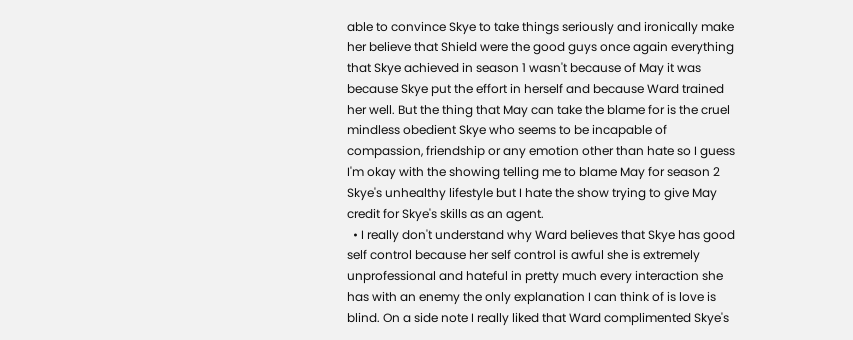able to convince Skye to take things seriously and ironically make her believe that Shield were the good guys once again everything that Skye achieved in season 1 wasn't because of May it was because Skye put the effort in herself and because Ward trained her well. But the thing that May can take the blame for is the cruel mindless obedient Skye who seems to be incapable of compassion, friendship or any emotion other than hate so I guess I'm okay with the showing telling me to blame May for season 2 Skye's unhealthy lifestyle but I hate the show trying to give May credit for Skye's skills as an agent.
  • I really don't understand why Ward believes that Skye has good self control because her self control is awful she is extremely unprofessional and hateful in pretty much every interaction she has with an enemy the only explanation I can think of is love is blind. On a side note I really liked that Ward complimented Skye's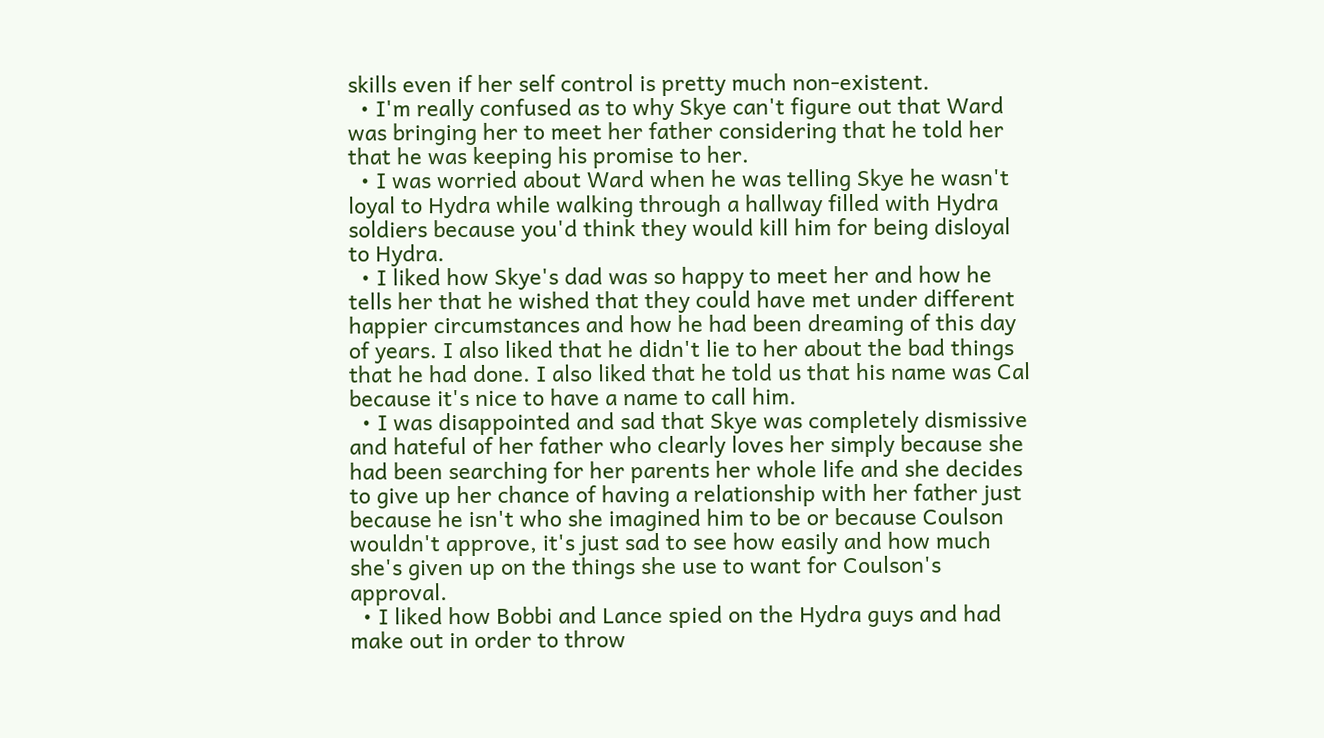skills even if her self control is pretty much non-existent.
  • I'm really confused as to why Skye can't figure out that Ward was bringing her to meet her father considering that he told her that he was keeping his promise to her.
  • I was worried about Ward when he was telling Skye he wasn't loyal to Hydra while walking through a hallway filled with Hydra soldiers because you'd think they would kill him for being disloyal to Hydra.
  • I liked how Skye's dad was so happy to meet her and how he tells her that he wished that they could have met under different happier circumstances and how he had been dreaming of this day of years. I also liked that he didn't lie to her about the bad things that he had done. I also liked that he told us that his name was Cal because it's nice to have a name to call him.
  • I was disappointed and sad that Skye was completely dismissive and hateful of her father who clearly loves her simply because she had been searching for her parents her whole life and she decides to give up her chance of having a relationship with her father just because he isn't who she imagined him to be or because Coulson wouldn't approve, it's just sad to see how easily and how much she's given up on the things she use to want for Coulson's approval.
  • I liked how Bobbi and Lance spied on the Hydra guys and had make out in order to throw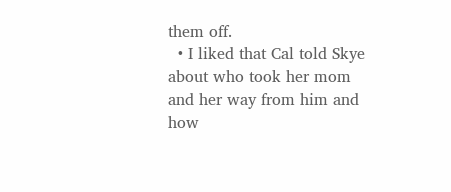them off.
  • I liked that Cal told Skye about who took her mom and her way from him and how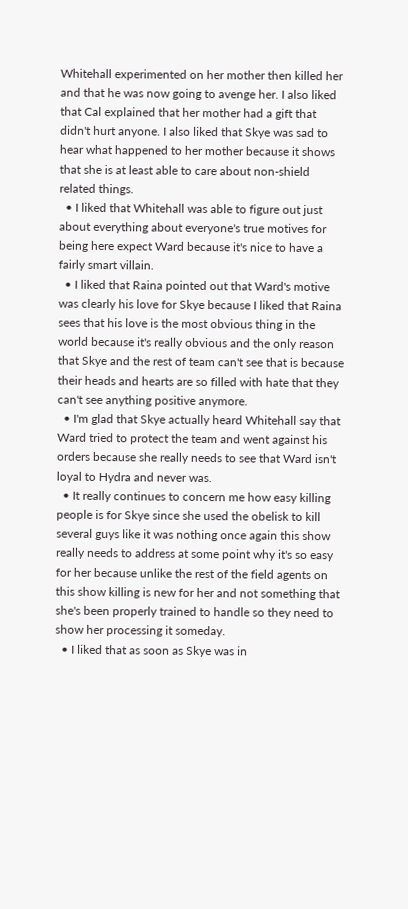Whitehall experimented on her mother then killed her and that he was now going to avenge her. I also liked that Cal explained that her mother had a gift that didn't hurt anyone. I also liked that Skye was sad to hear what happened to her mother because it shows that she is at least able to care about non-shield related things.
  • I liked that Whitehall was able to figure out just about everything about everyone's true motives for being here expect Ward because it's nice to have a fairly smart villain.
  • I liked that Raina pointed out that Ward's motive was clearly his love for Skye because I liked that Raina sees that his love is the most obvious thing in the world because it's really obvious and the only reason that Skye and the rest of team can't see that is because their heads and hearts are so filled with hate that they can't see anything positive anymore.
  • I'm glad that Skye actually heard Whitehall say that Ward tried to protect the team and went against his orders because she really needs to see that Ward isn't loyal to Hydra and never was.
  • It really continues to concern me how easy killing people is for Skye since she used the obelisk to kill several guys like it was nothing once again this show really needs to address at some point why it's so easy for her because unlike the rest of the field agents on this show killing is new for her and not something that she's been properly trained to handle so they need to show her processing it someday.
  • I liked that as soon as Skye was in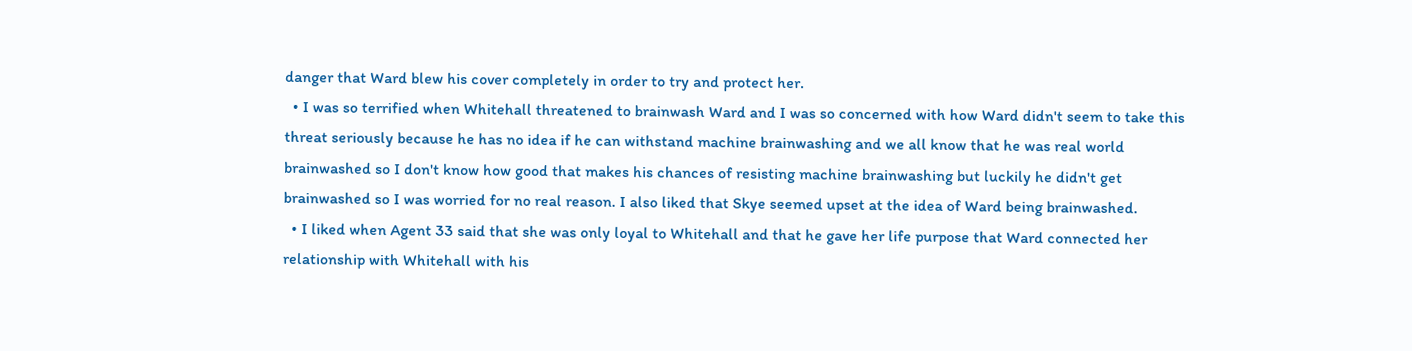danger that Ward blew his cover completely in order to try and protect her.
  • I was so terrified when Whitehall threatened to brainwash Ward and I was so concerned with how Ward didn't seem to take this threat seriously because he has no idea if he can withstand machine brainwashing and we all know that he was real world brainwashed so I don't know how good that makes his chances of resisting machine brainwashing but luckily he didn't get brainwashed so I was worried for no real reason. I also liked that Skye seemed upset at the idea of Ward being brainwashed.
  • I liked when Agent 33 said that she was only loyal to Whitehall and that he gave her life purpose that Ward connected her relationship with Whitehall with his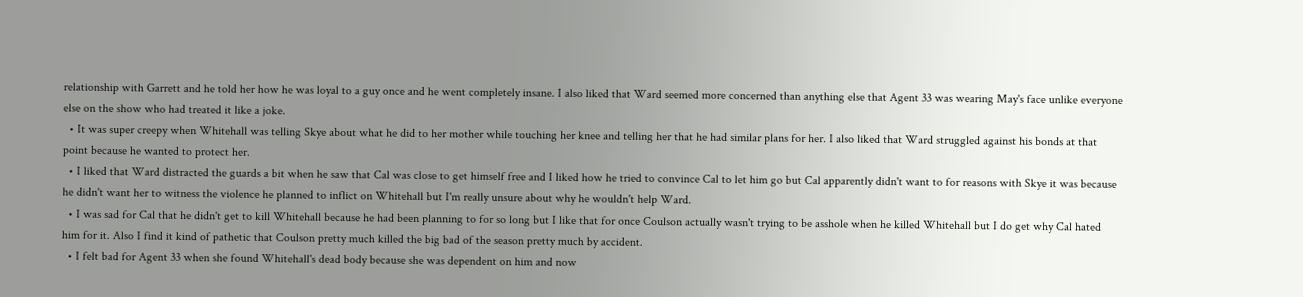relationship with Garrett and he told her how he was loyal to a guy once and he went completely insane. I also liked that Ward seemed more concerned than anything else that Agent 33 was wearing May's face unlike everyone else on the show who had treated it like a joke.
  • It was super creepy when Whitehall was telling Skye about what he did to her mother while touching her knee and telling her that he had similar plans for her. I also liked that Ward struggled against his bonds at that point because he wanted to protect her.
  • I liked that Ward distracted the guards a bit when he saw that Cal was close to get himself free and I liked how he tried to convince Cal to let him go but Cal apparently didn't want to for reasons with Skye it was because he didn't want her to witness the violence he planned to inflict on Whitehall but I'm really unsure about why he wouldn't help Ward.
  • I was sad for Cal that he didn't get to kill Whitehall because he had been planning to for so long but I like that for once Coulson actually wasn't trying to be asshole when he killed Whitehall but I do get why Cal hated him for it. Also I find it kind of pathetic that Coulson pretty much killed the big bad of the season pretty much by accident.
  • I felt bad for Agent 33 when she found Whitehall's dead body because she was dependent on him and now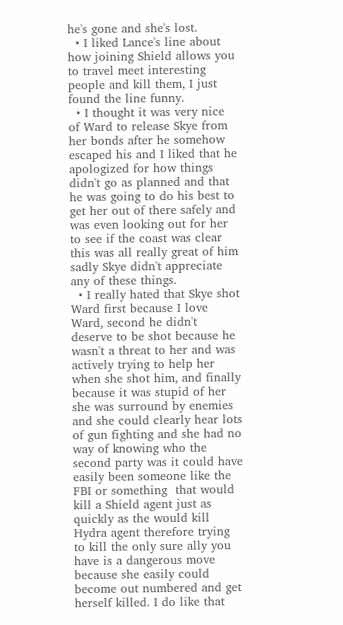he's gone and she's lost.
  • I liked Lance's line about how joining Shield allows you to travel meet interesting people and kill them, I just found the line funny.
  • I thought it was very nice of Ward to release Skye from her bonds after he somehow escaped his and I liked that he apologized for how things didn't go as planned and that he was going to do his best to get her out of there safely and was even looking out for her to see if the coast was clear this was all really great of him sadly Skye didn't appreciate any of these things.
  • I really hated that Skye shot Ward first because I love Ward, second he didn't deserve to be shot because he wasn't a threat to her and was actively trying to help her when she shot him, and finally because it was stupid of her she was surround by enemies and she could clearly hear lots of gun fighting and she had no way of knowing who the second party was it could have easily been someone like the FBI or something  that would kill a Shield agent just as quickly as the would kill Hydra agent therefore trying to kill the only sure ally you have is a dangerous move because she easily could become out numbered and get herself killed. I do like that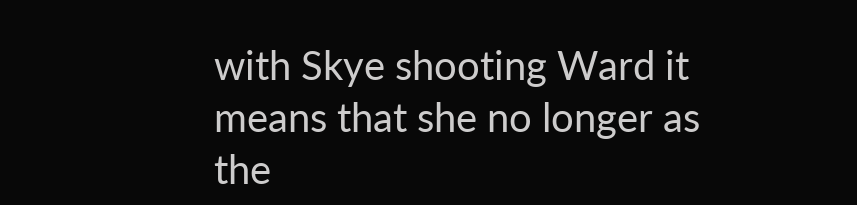with Skye shooting Ward it means that she no longer as the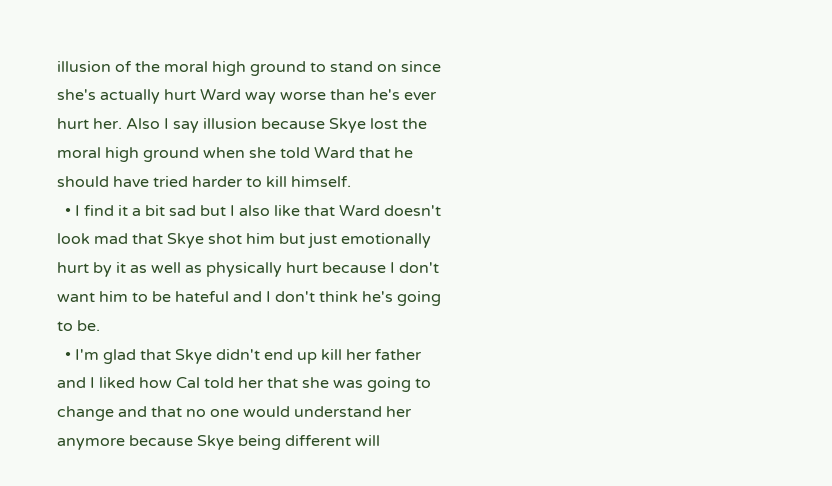illusion of the moral high ground to stand on since she's actually hurt Ward way worse than he's ever hurt her. Also I say illusion because Skye lost the moral high ground when she told Ward that he should have tried harder to kill himself.
  • I find it a bit sad but I also like that Ward doesn't look mad that Skye shot him but just emotionally hurt by it as well as physically hurt because I don't want him to be hateful and I don't think he's going to be.
  • I'm glad that Skye didn't end up kill her father and I liked how Cal told her that she was going to change and that no one would understand her anymore because Skye being different will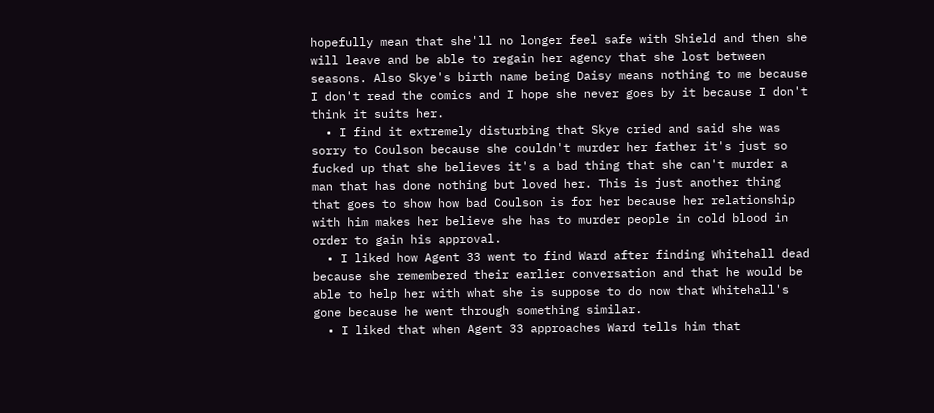hopefully mean that she'll no longer feel safe with Shield and then she will leave and be able to regain her agency that she lost between seasons. Also Skye's birth name being Daisy means nothing to me because I don't read the comics and I hope she never goes by it because I don't think it suits her.
  • I find it extremely disturbing that Skye cried and said she was sorry to Coulson because she couldn't murder her father it's just so fucked up that she believes it's a bad thing that she can't murder a man that has done nothing but loved her. This is just another thing that goes to show how bad Coulson is for her because her relationship with him makes her believe she has to murder people in cold blood in order to gain his approval.
  • I liked how Agent 33 went to find Ward after finding Whitehall dead because she remembered their earlier conversation and that he would be able to help her with what she is suppose to do now that Whitehall's gone because he went through something similar.
  • I liked that when Agent 33 approaches Ward tells him that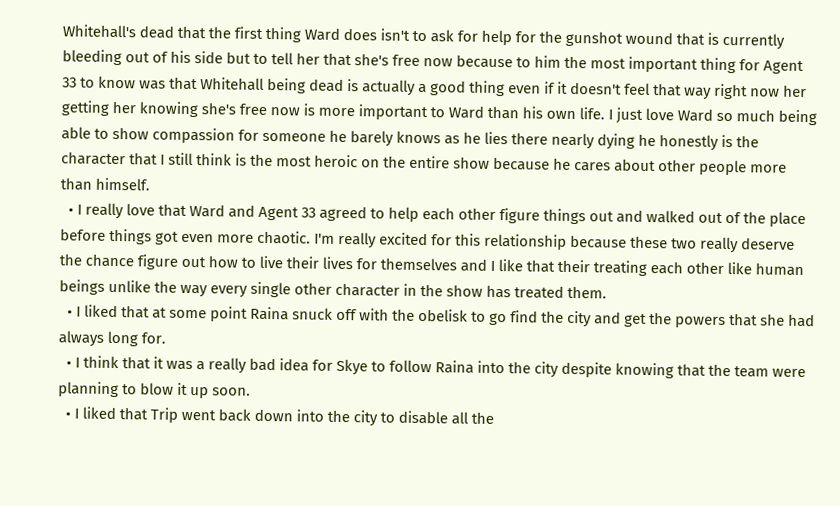Whitehall's dead that the first thing Ward does isn't to ask for help for the gunshot wound that is currently bleeding out of his side but to tell her that she's free now because to him the most important thing for Agent 33 to know was that Whitehall being dead is actually a good thing even if it doesn't feel that way right now her getting her knowing she's free now is more important to Ward than his own life. I just love Ward so much being able to show compassion for someone he barely knows as he lies there nearly dying he honestly is the character that I still think is the most heroic on the entire show because he cares about other people more than himself.
  • I really love that Ward and Agent 33 agreed to help each other figure things out and walked out of the place before things got even more chaotic. I'm really excited for this relationship because these two really deserve the chance figure out how to live their lives for themselves and I like that their treating each other like human beings unlike the way every single other character in the show has treated them.
  • I liked that at some point Raina snuck off with the obelisk to go find the city and get the powers that she had always long for.
  • I think that it was a really bad idea for Skye to follow Raina into the city despite knowing that the team were planning to blow it up soon.
  • I liked that Trip went back down into the city to disable all the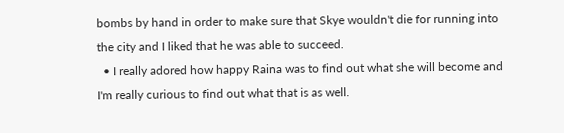bombs by hand in order to make sure that Skye wouldn't die for running into the city and I liked that he was able to succeed.
  • I really adored how happy Raina was to find out what she will become and I'm really curious to find out what that is as well.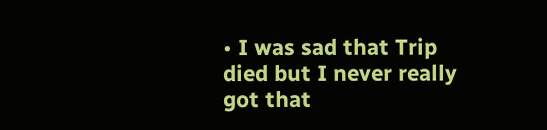• I was sad that Trip died but I never really got that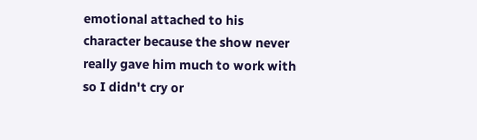emotional attached to his character because the show never really gave him much to work with so I didn't cry or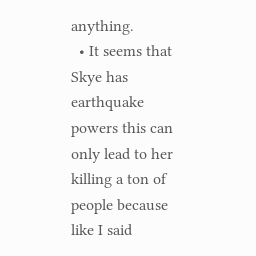anything.
  • It seems that Skye has earthquake powers this can only lead to her killing a ton of people because like I said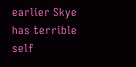earlier Skye has terrible self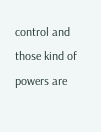control and those kind of powers are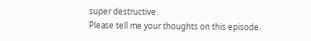super destructive.
Please tell me your thoughts on this episode.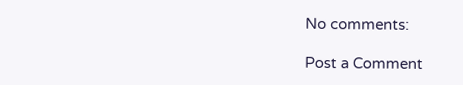No comments:

Post a Comment